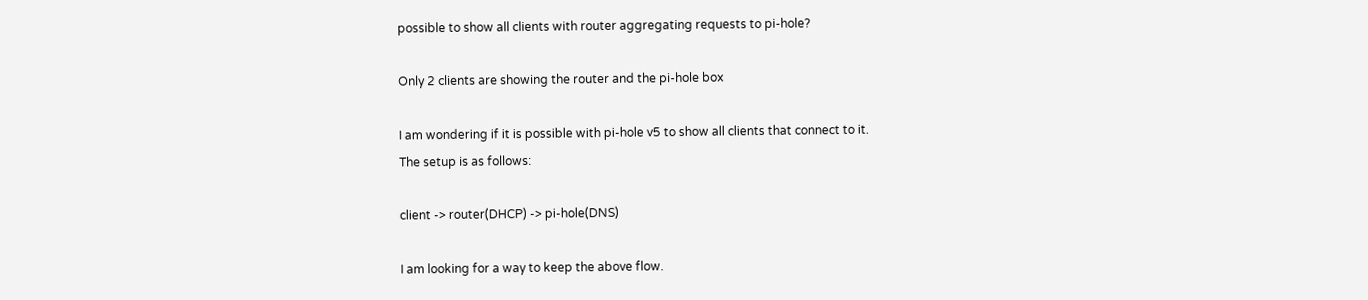possible to show all clients with router aggregating requests to pi-hole?

Only 2 clients are showing the router and the pi-hole box

I am wondering if it is possible with pi-hole v5 to show all clients that connect to it.
The setup is as follows:

client -> router(DHCP) -> pi-hole(DNS)

I am looking for a way to keep the above flow.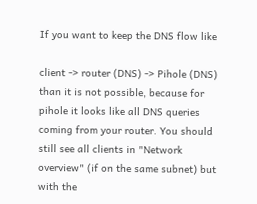If you want to keep the DNS flow like

client -> router (DNS) -> Pihole (DNS) than it is not possible, because for pihole it looks like all DNS queries coming from your router. You should still see all clients in "Network overview" (if on the same subnet) but with the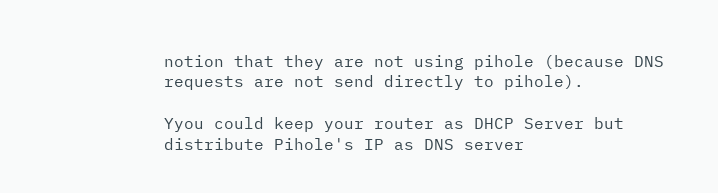notion that they are not using pihole (because DNS requests are not send directly to pihole).

Yyou could keep your router as DHCP Server but distribute Pihole's IP as DNS server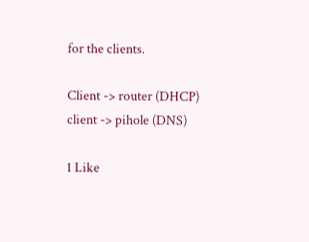for the clients.

Client -> router (DHCP)
client -> pihole (DNS)

1 Like